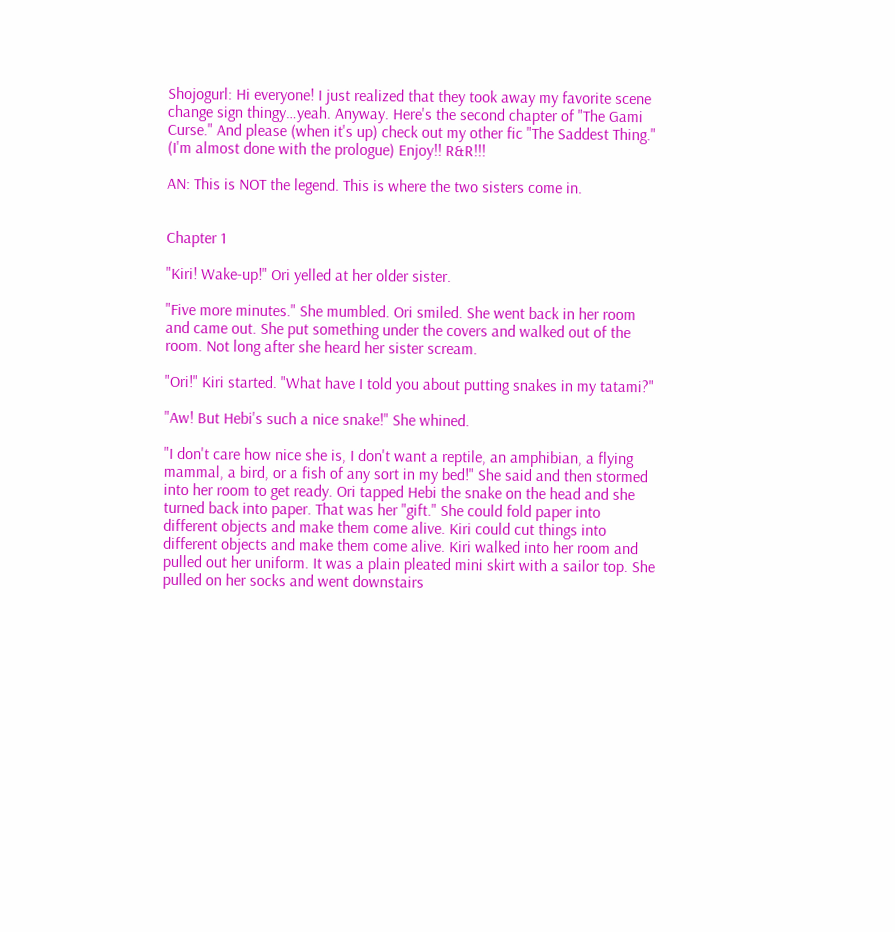Shojogurl: Hi everyone! I just realized that they took away my favorite scene change sign thingy…yeah. Anyway. Here's the second chapter of "The Gami Curse." And please (when it's up) check out my other fic "The Saddest Thing." (I'm almost done with the prologue) Enjoy!! R&R!!!

AN: This is NOT the legend. This is where the two sisters come in.


Chapter 1

"Kiri! Wake-up!" Ori yelled at her older sister.

"Five more minutes." She mumbled. Ori smiled. She went back in her room and came out. She put something under the covers and walked out of the room. Not long after she heard her sister scream.

"Ori!" Kiri started. "What have I told you about putting snakes in my tatami?"

"Aw! But Hebi's such a nice snake!" She whined.

"I don't care how nice she is, I don't want a reptile, an amphibian, a flying mammal, a bird, or a fish of any sort in my bed!" She said and then stormed into her room to get ready. Ori tapped Hebi the snake on the head and she turned back into paper. That was her "gift." She could fold paper into different objects and make them come alive. Kiri could cut things into different objects and make them come alive. Kiri walked into her room and pulled out her uniform. It was a plain pleated mini skirt with a sailor top. She pulled on her socks and went downstairs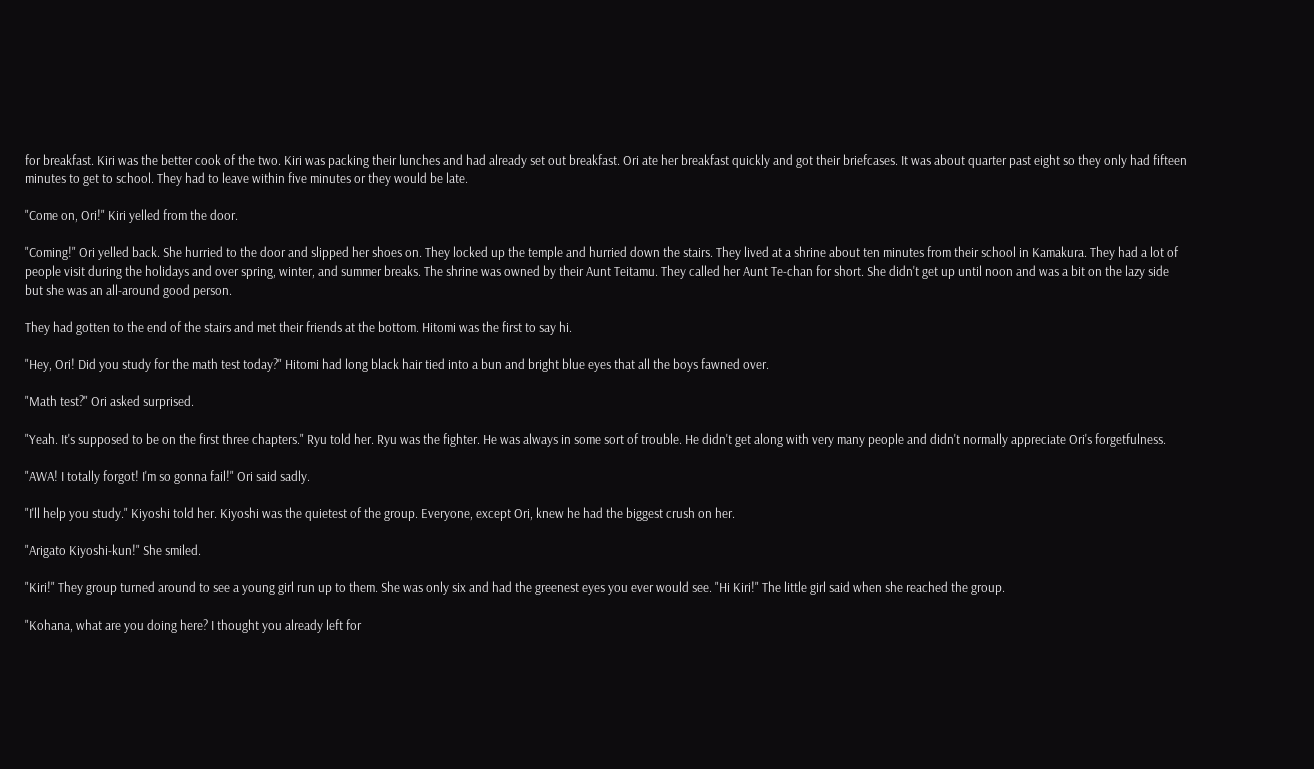for breakfast. Kiri was the better cook of the two. Kiri was packing their lunches and had already set out breakfast. Ori ate her breakfast quickly and got their briefcases. It was about quarter past eight so they only had fifteen minutes to get to school. They had to leave within five minutes or they would be late.

"Come on, Ori!" Kiri yelled from the door.

"Coming!" Ori yelled back. She hurried to the door and slipped her shoes on. They locked up the temple and hurried down the stairs. They lived at a shrine about ten minutes from their school in Kamakura. They had a lot of people visit during the holidays and over spring, winter, and summer breaks. The shrine was owned by their Aunt Teitamu. They called her Aunt Te-chan for short. She didn't get up until noon and was a bit on the lazy side but she was an all-around good person.

They had gotten to the end of the stairs and met their friends at the bottom. Hitomi was the first to say hi.

"Hey, Ori! Did you study for the math test today?" Hitomi had long black hair tied into a bun and bright blue eyes that all the boys fawned over.

"Math test?" Ori asked surprised.

"Yeah. It's supposed to be on the first three chapters." Ryu told her. Ryu was the fighter. He was always in some sort of trouble. He didn't get along with very many people and didn't normally appreciate Ori's forgetfulness.

"AWA! I totally forgot! I'm so gonna fail!" Ori said sadly.

"I'll help you study." Kiyoshi told her. Kiyoshi was the quietest of the group. Everyone, except Ori, knew he had the biggest crush on her.

"Arigato Kiyoshi-kun!" She smiled.

"Kiri!" They group turned around to see a young girl run up to them. She was only six and had the greenest eyes you ever would see. "Hi Kiri!" The little girl said when she reached the group.

"Kohana, what are you doing here? I thought you already left for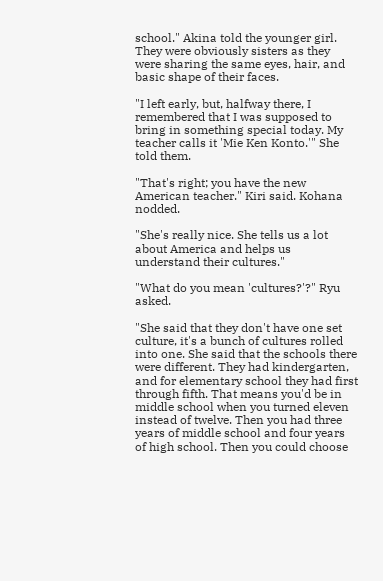school." Akina told the younger girl. They were obviously sisters as they were sharing the same eyes, hair, and basic shape of their faces.

"I left early, but, halfway there, I remembered that I was supposed to bring in something special today. My teacher calls it 'Mie Ken Konto.'" She told them.

"That's right; you have the new American teacher." Kiri said. Kohana nodded.

"She's really nice. She tells us a lot about America and helps us understand their cultures."

"What do you mean 'cultures?'?" Ryu asked.

"She said that they don't have one set culture, it's a bunch of cultures rolled into one. She said that the schools there were different. They had kindergarten, and for elementary school they had first through fifth. That means you'd be in middle school when you turned eleven instead of twelve. Then you had three years of middle school and four years of high school. Then you could choose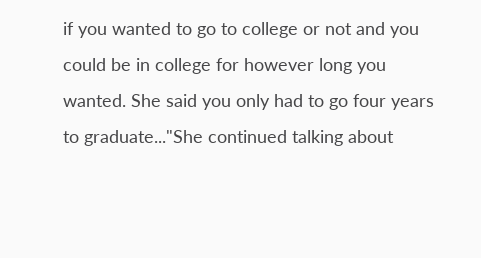if you wanted to go to college or not and you could be in college for however long you wanted. She said you only had to go four years to graduate..."She continued talking about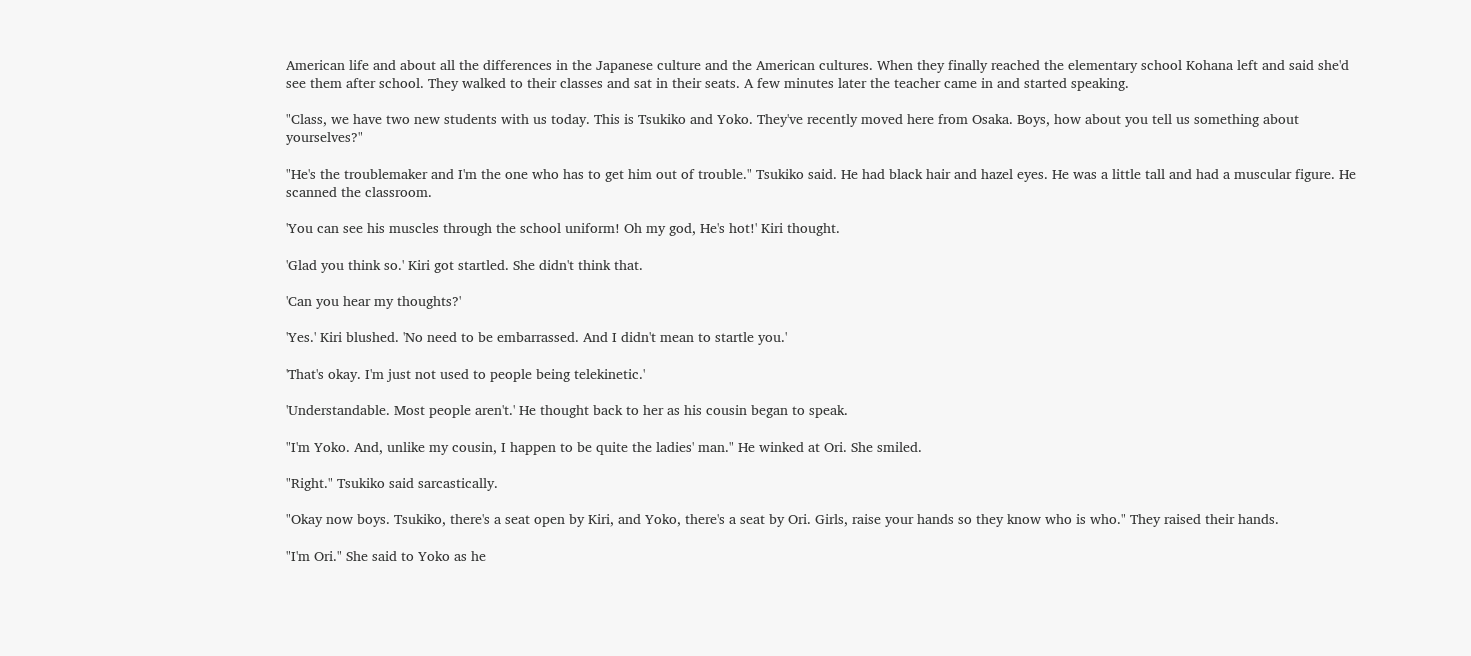American life and about all the differences in the Japanese culture and the American cultures. When they finally reached the elementary school Kohana left and said she'd see them after school. They walked to their classes and sat in their seats. A few minutes later the teacher came in and started speaking.

"Class, we have two new students with us today. This is Tsukiko and Yoko. They've recently moved here from Osaka. Boys, how about you tell us something about yourselves?"

"He's the troublemaker and I'm the one who has to get him out of trouble." Tsukiko said. He had black hair and hazel eyes. He was a little tall and had a muscular figure. He scanned the classroom.

'You can see his muscles through the school uniform! Oh my god, He's hot!' Kiri thought.

'Glad you think so.' Kiri got startled. She didn't think that.

'Can you hear my thoughts?'

'Yes.' Kiri blushed. 'No need to be embarrassed. And I didn't mean to startle you.'

'That's okay. I'm just not used to people being telekinetic.'

'Understandable. Most people aren't.' He thought back to her as his cousin began to speak.

"I'm Yoko. And, unlike my cousin, I happen to be quite the ladies' man." He winked at Ori. She smiled.

"Right." Tsukiko said sarcastically.

"Okay now boys. Tsukiko, there's a seat open by Kiri, and Yoko, there's a seat by Ori. Girls, raise your hands so they know who is who." They raised their hands.

"I'm Ori." She said to Yoko as he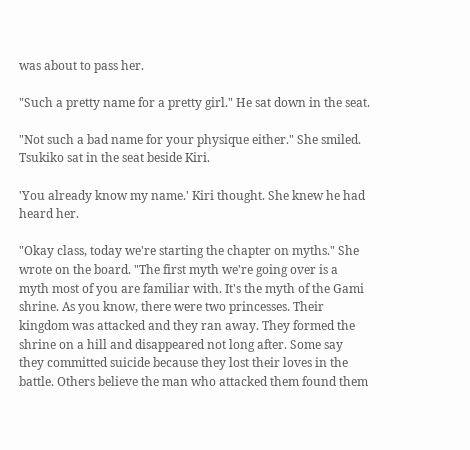was about to pass her.

"Such a pretty name for a pretty girl." He sat down in the seat.

"Not such a bad name for your physique either." She smiled. Tsukiko sat in the seat beside Kiri.

'You already know my name.' Kiri thought. She knew he had heard her.

"Okay class, today we're starting the chapter on myths." She wrote on the board. "The first myth we're going over is a myth most of you are familiar with. It's the myth of the Gami shrine. As you know, there were two princesses. Their kingdom was attacked and they ran away. They formed the shrine on a hill and disappeared not long after. Some say they committed suicide because they lost their loves in the battle. Others believe the man who attacked them found them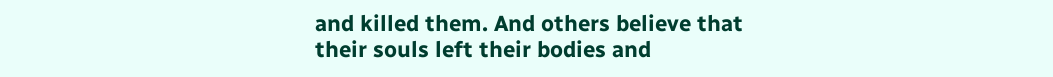and killed them. And others believe that their souls left their bodies and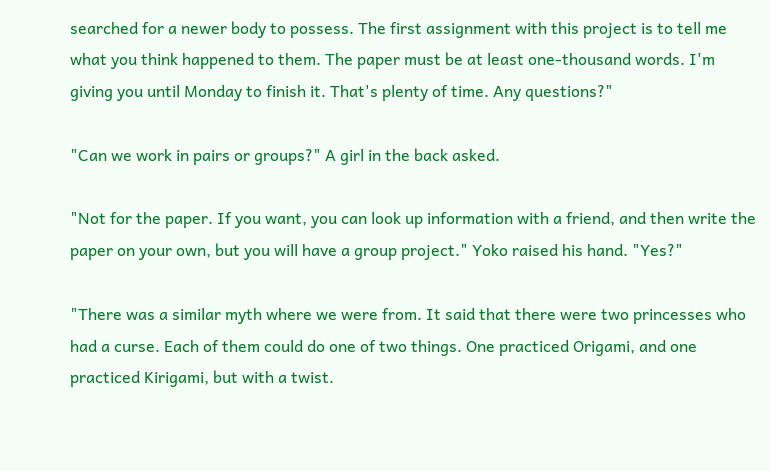searched for a newer body to possess. The first assignment with this project is to tell me what you think happened to them. The paper must be at least one-thousand words. I'm giving you until Monday to finish it. That's plenty of time. Any questions?"

"Can we work in pairs or groups?" A girl in the back asked.

"Not for the paper. If you want, you can look up information with a friend, and then write the paper on your own, but you will have a group project." Yoko raised his hand. "Yes?"

"There was a similar myth where we were from. It said that there were two princesses who had a curse. Each of them could do one of two things. One practiced Origami, and one practiced Kirigami, but with a twist.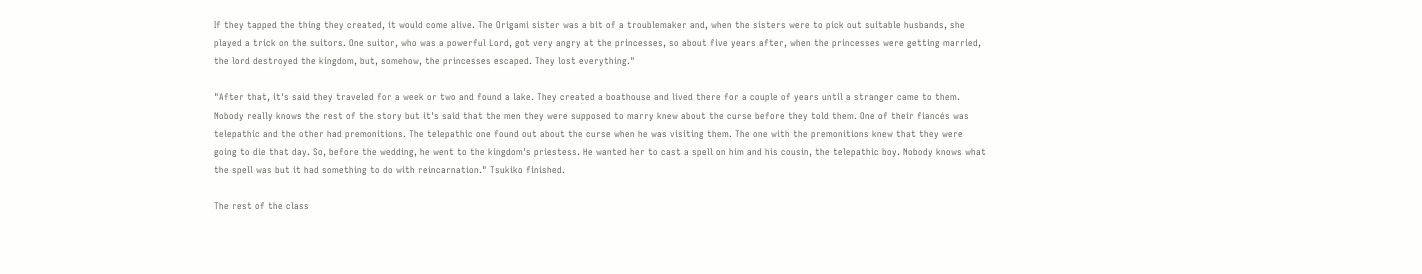If they tapped the thing they created, it would come alive. The Origami sister was a bit of a troublemaker and, when the sisters were to pick out suitable husbands, she played a trick on the suitors. One suitor, who was a powerful Lord, got very angry at the princesses, so about five years after, when the princesses were getting married, the lord destroyed the kingdom, but, somehow, the princesses escaped. They lost everything."

"After that, it's said they traveled for a week or two and found a lake. They created a boathouse and lived there for a couple of years until a stranger came to them. Nobody really knows the rest of the story but it's said that the men they were supposed to marry knew about the curse before they told them. One of their fiancés was telepathic and the other had premonitions. The telepathic one found out about the curse when he was visiting them. The one with the premonitions knew that they were going to die that day. So, before the wedding, he went to the kingdom's priestess. He wanted her to cast a spell on him and his cousin, the telepathic boy. Nobody knows what the spell was but it had something to do with reincarnation." Tsukiko finished.

The rest of the class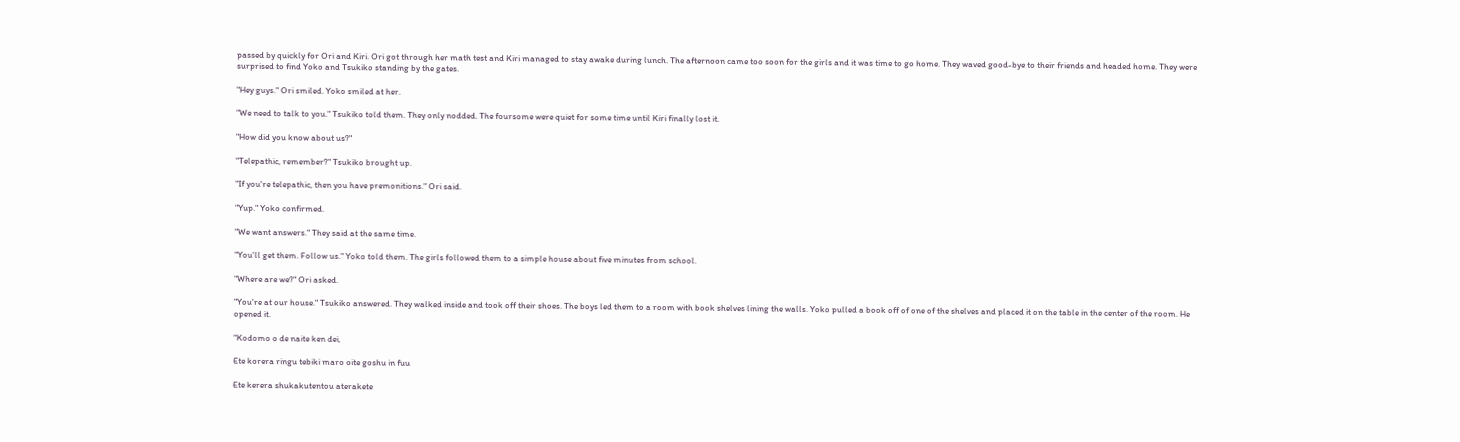passed by quickly for Ori and Kiri. Ori got through her math test and Kiri managed to stay awake during lunch. The afternoon came too soon for the girls and it was time to go home. They waved good-bye to their friends and headed home. They were surprised to find Yoko and Tsukiko standing by the gates.

"Hey guys." Ori smiled. Yoko smiled at her.

"We need to talk to you." Tsukiko told them. They only nodded. The foursome were quiet for some time until Kiri finally lost it.

"How did you know about us?"

"Telepathic, remember?" Tsukiko brought up.

"If you're telepathic, then you have premonitions." Ori said.

"Yup." Yoko confirmed.

"We want answers." They said at the same time.

"You'll get them. Follow us." Yoko told them. The girls followed them to a simple house about five minutes from school.

"Where are we?" Ori asked.

"You're at our house." Tsukiko answered. They walked inside and took off their shoes. The boys led them to a room with book shelves lining the walls. Yoko pulled a book off of one of the shelves and placed it on the table in the center of the room. He opened it.

"Kodomo o de naite ken dei,

Ete korera ringu tebiki maro oite goshu in fuu

Ete kerera shukakutentou aterakete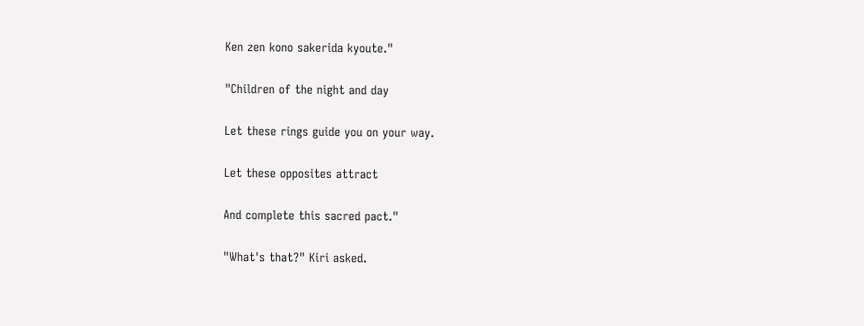Ken zen kono sakerida kyoute."

"Children of the night and day

Let these rings guide you on your way.

Let these opposites attract

And complete this sacred pact."

"What's that?" Kiri asked.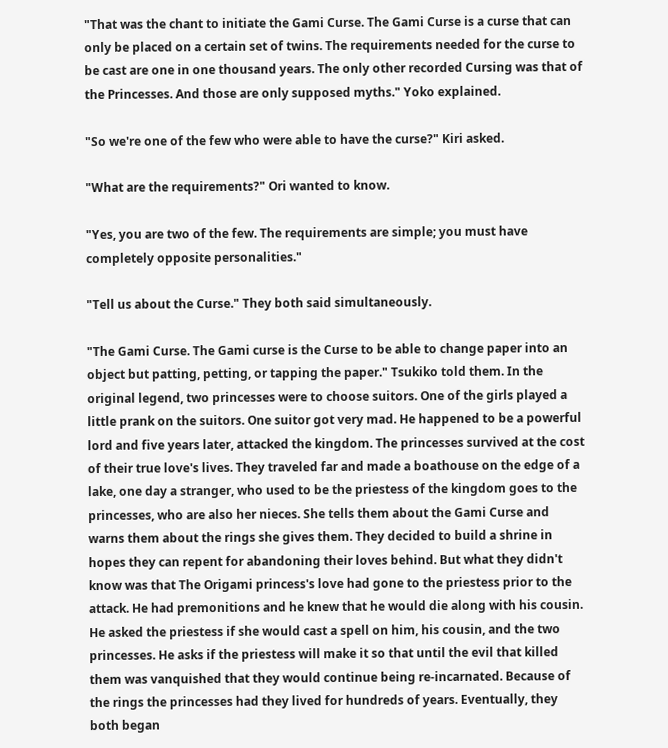"That was the chant to initiate the Gami Curse. The Gami Curse is a curse that can only be placed on a certain set of twins. The requirements needed for the curse to be cast are one in one thousand years. The only other recorded Cursing was that of the Princesses. And those are only supposed myths." Yoko explained.

"So we're one of the few who were able to have the curse?" Kiri asked.

"What are the requirements?" Ori wanted to know.

"Yes, you are two of the few. The requirements are simple; you must have completely opposite personalities."

"Tell us about the Curse." They both said simultaneously.

"The Gami Curse. The Gami curse is the Curse to be able to change paper into an object but patting, petting, or tapping the paper." Tsukiko told them. In the original legend, two princesses were to choose suitors. One of the girls played a little prank on the suitors. One suitor got very mad. He happened to be a powerful lord and five years later, attacked the kingdom. The princesses survived at the cost of their true love's lives. They traveled far and made a boathouse on the edge of a lake, one day a stranger, who used to be the priestess of the kingdom goes to the princesses, who are also her nieces. She tells them about the Gami Curse and warns them about the rings she gives them. They decided to build a shrine in hopes they can repent for abandoning their loves behind. But what they didn't know was that The Origami princess's love had gone to the priestess prior to the attack. He had premonitions and he knew that he would die along with his cousin. He asked the priestess if she would cast a spell on him, his cousin, and the two princesses. He asks if the priestess will make it so that until the evil that killed them was vanquished that they would continue being re-incarnated. Because of the rings the princesses had they lived for hundreds of years. Eventually, they both began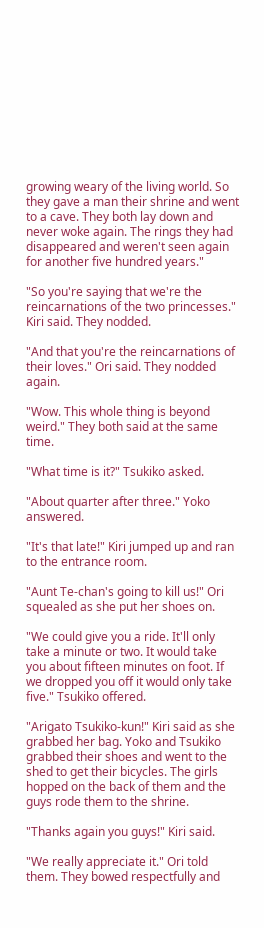growing weary of the living world. So they gave a man their shrine and went to a cave. They both lay down and never woke again. The rings they had disappeared and weren't seen again for another five hundred years."

"So you're saying that we're the reincarnations of the two princesses." Kiri said. They nodded.

"And that you're the reincarnations of their loves." Ori said. They nodded again.

"Wow. This whole thing is beyond weird." They both said at the same time.

"What time is it?" Tsukiko asked.

"About quarter after three." Yoko answered.

"It's that late!" Kiri jumped up and ran to the entrance room.

"Aunt Te-chan's going to kill us!" Ori squealed as she put her shoes on.

"We could give you a ride. It'll only take a minute or two. It would take you about fifteen minutes on foot. If we dropped you off it would only take five." Tsukiko offered.

"Arigato Tsukiko-kun!" Kiri said as she grabbed her bag. Yoko and Tsukiko grabbed their shoes and went to the shed to get their bicycles. The girls hopped on the back of them and the guys rode them to the shrine.

"Thanks again you guys!" Kiri said.

"We really appreciate it." Ori told them. They bowed respectfully and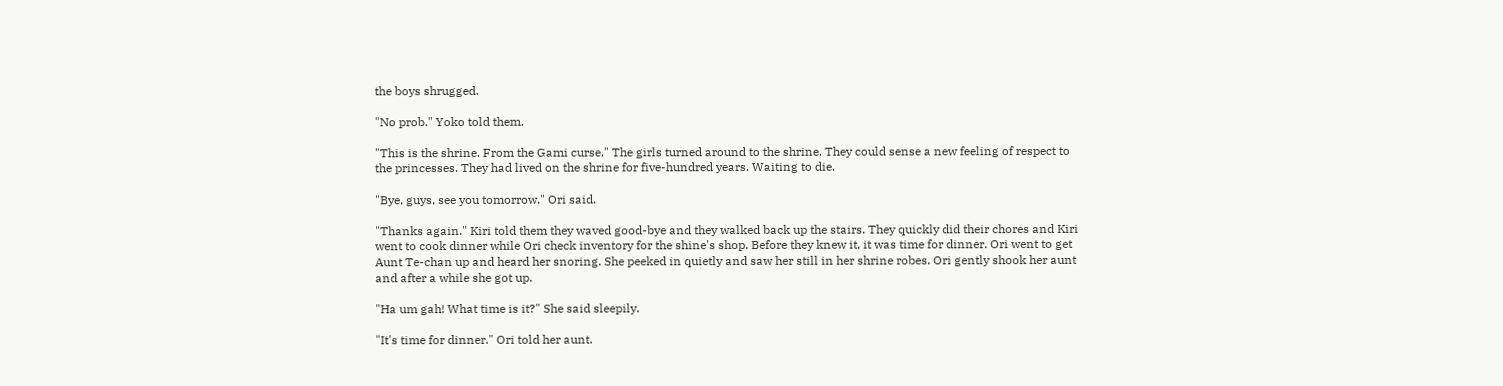the boys shrugged.

"No prob." Yoko told them.

"This is the shrine. From the Gami curse." The girls turned around to the shrine. They could sense a new feeling of respect to the princesses. They had lived on the shrine for five-hundred years. Waiting to die.

"Bye, guys, see you tomorrow." Ori said.

"Thanks again." Kiri told them they waved good-bye and they walked back up the stairs. They quickly did their chores and Kiri went to cook dinner while Ori check inventory for the shine's shop. Before they knew it, it was time for dinner. Ori went to get Aunt Te-chan up and heard her snoring. She peeked in quietly and saw her still in her shrine robes. Ori gently shook her aunt and after a while she got up.

"Ha um gah! What time is it?" She said sleepily.

"It's time for dinner." Ori told her aunt.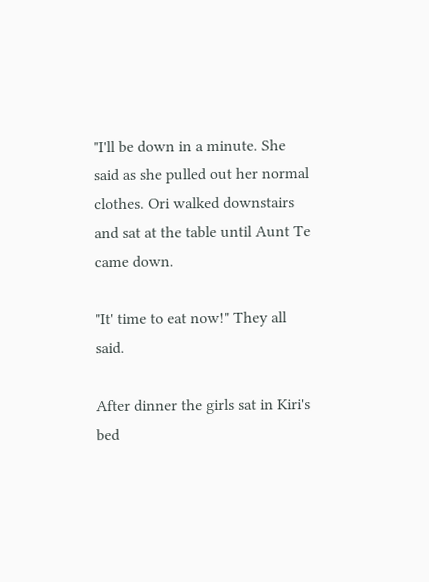"I'll be down in a minute. She said as she pulled out her normal clothes. Ori walked downstairs and sat at the table until Aunt Te came down.

"It' time to eat now!" They all said.

After dinner the girls sat in Kiri's bed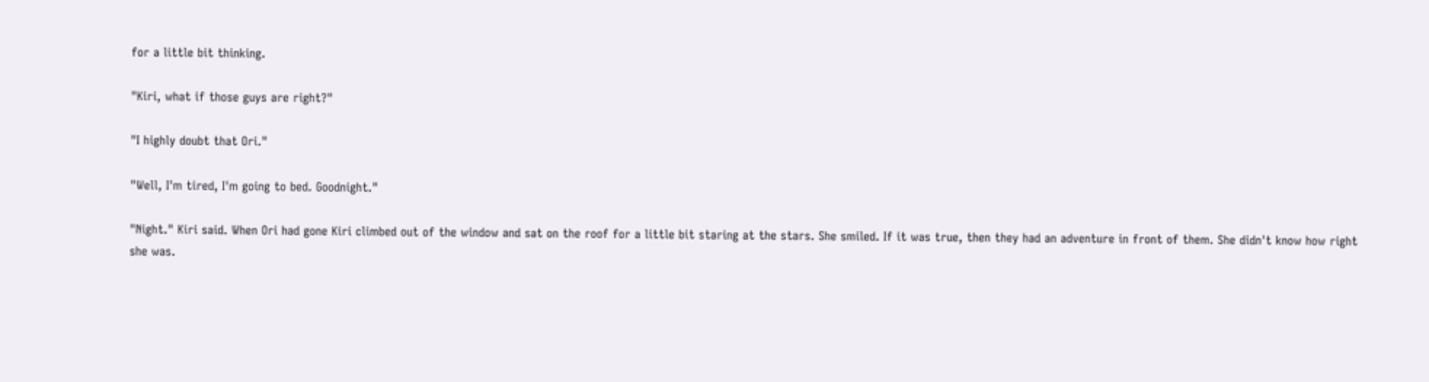for a little bit thinking.

"Kiri, what if those guys are right?"

"I highly doubt that Ori."

"Well, I'm tired, I'm going to bed. Goodnight."

"Night." Kiri said. When Ori had gone Kiri climbed out of the window and sat on the roof for a little bit staring at the stars. She smiled. If it was true, then they had an adventure in front of them. She didn't know how right she was.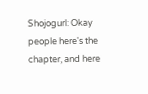Shojogurl: Okay people here's the chapter, and here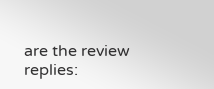are the review replies: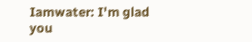Iamwater: I'm glad you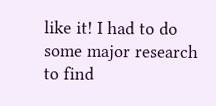like it! I had to do some major research to find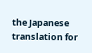the Japanese translation for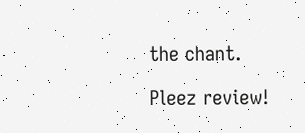the chant.

Pleez review!